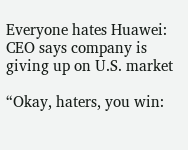Everyone hates Huawei: CEO says company is giving up on U.S. market

“Okay, haters, you win: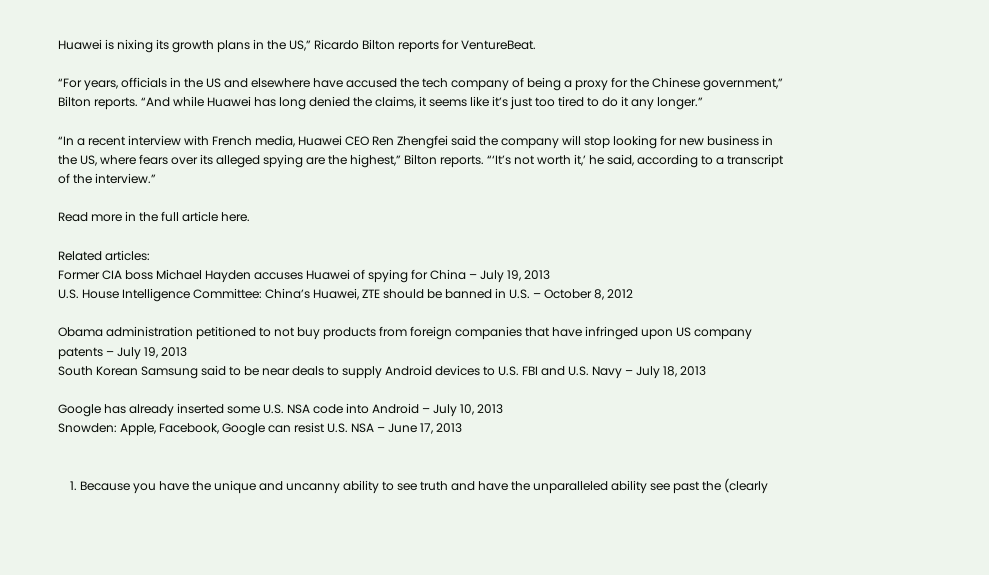Huawei is nixing its growth plans in the US,” Ricardo Bilton reports for VentureBeat.

“For years, officials in the US and elsewhere have accused the tech company of being a proxy for the Chinese government,” Bilton reports. “And while Huawei has long denied the claims, it seems like it’s just too tired to do it any longer.”

“In a recent interview with French media, Huawei CEO Ren Zhengfei said the company will stop looking for new business in the US, where fears over its alleged spying are the highest,” Bilton reports. “‘It’s not worth it,’ he said, according to a transcript of the interview.”

Read more in the full article here.

Related articles:
Former CIA boss Michael Hayden accuses Huawei of spying for China – July 19, 2013
U.S. House Intelligence Committee: China’s Huawei, ZTE should be banned in U.S. – October 8, 2012

Obama administration petitioned to not buy products from foreign companies that have infringed upon US company patents – July 19, 2013
South Korean Samsung said to be near deals to supply Android devices to U.S. FBI and U.S. Navy – July 18, 2013

Google has already inserted some U.S. NSA code into Android – July 10, 2013
Snowden: Apple, Facebook, Google can resist U.S. NSA – June 17, 2013


    1. Because you have the unique and uncanny ability to see truth and have the unparalleled ability see past the (clearly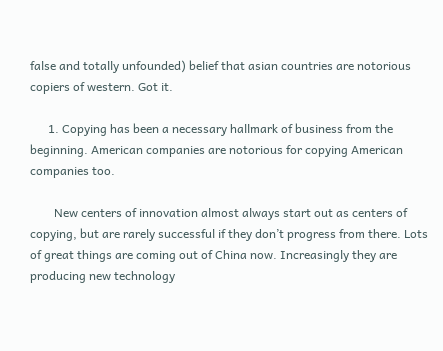false and totally unfounded) belief that asian countries are notorious copiers of western. Got it.

      1. Copying has been a necessary hallmark of business from the beginning. American companies are notorious for copying American companies too.

        New centers of innovation almost always start out as centers of copying, but are rarely successful if they don’t progress from there. Lots of great things are coming out of China now. Increasingly they are producing new technology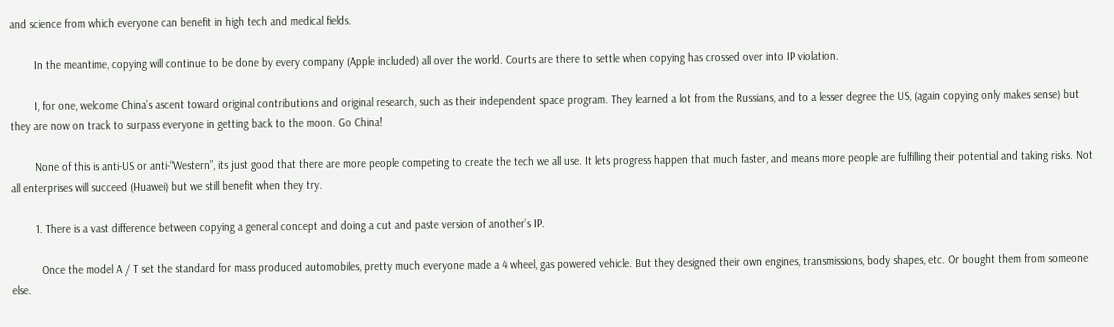and science from which everyone can benefit in high tech and medical fields.

        In the meantime, copying will continue to be done by every company (Apple included) all over the world. Courts are there to settle when copying has crossed over into IP violation.

        I, for one, welcome China’s ascent toward original contributions and original research, such as their independent space program. They learned a lot from the Russians, and to a lesser degree the US, (again copying only makes sense) but they are now on track to surpass everyone in getting back to the moon. Go China!

        None of this is anti-US or anti-“Western”, its just good that there are more people competing to create the tech we all use. It lets progress happen that much faster, and means more people are fulfilling their potential and taking risks. Not all enterprises will succeed (Huawei) but we still benefit when they try.

        1. There is a vast difference between copying a general concept and doing a cut and paste version of another’s IP.

          Once the model A / T set the standard for mass produced automobiles, pretty much everyone made a 4 wheel, gas powered vehicle. But they designed their own engines, transmissions, body shapes, etc. Or bought them from someone else.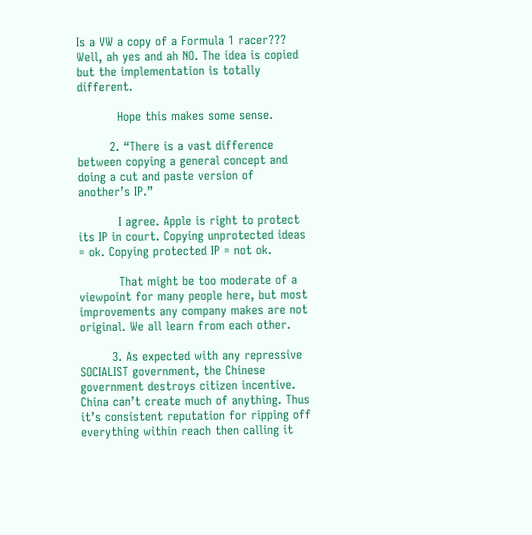Is a VW a copy of a Formula 1 racer??? Well, ah yes and ah NO. The idea is copied but the implementation is totally different.

          Hope this makes some sense.

        2. “There is a vast difference between copying a general concept and doing a cut and paste version of another’s IP.”

          I agree. Apple is right to protect its IP in court. Copying unprotected ideas = ok. Copying protected IP = not ok.

          That might be too moderate of a viewpoint for many people here, but most improvements any company makes are not original. We all learn from each other.

        3. As expected with any repressive SOCIALIST government, the Chinese government destroys citizen incentive. China can’t create much of anything. Thus it’s consistent reputation for ripping off everything within reach then calling it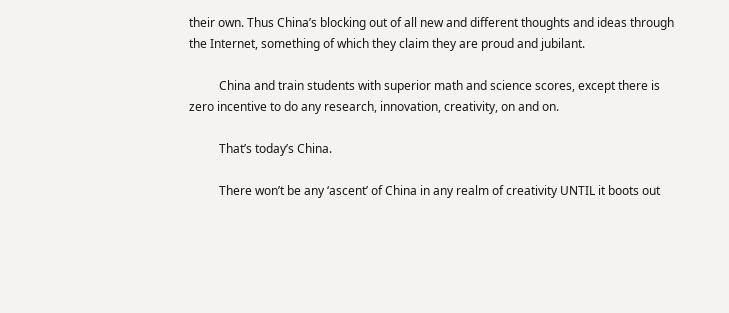their own. Thus China’s blocking out of all new and different thoughts and ideas through the Internet, something of which they claim they are proud and jubilant.

          China and train students with superior math and science scores, except there is zero incentive to do any research, innovation, creativity, on and on.

          That’s today’s China.

          There won’t be any ‘ascent’ of China in any realm of creativity UNTIL it boots out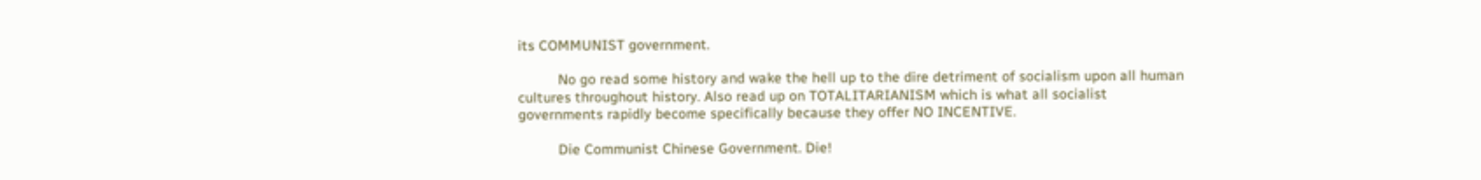its COMMUNIST government.

          No go read some history and wake the hell up to the dire detriment of socialism upon all human cultures throughout history. Also read up on TOTALITARIANISM which is what all socialist governments rapidly become specifically because they offer NO INCENTIVE.

          Die Communist Chinese Government. Die!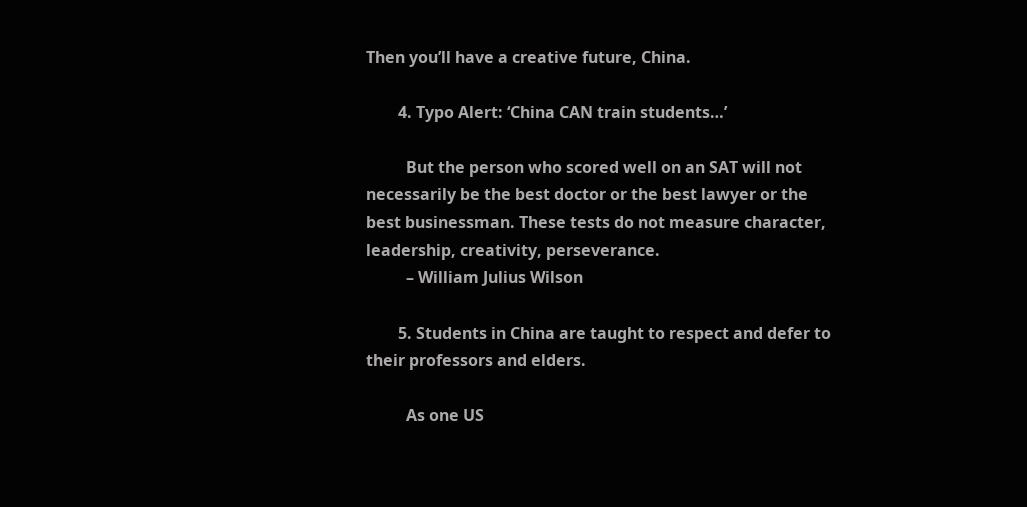Then you’ll have a creative future, China.

        4. Typo Alert: ‘China CAN train students…’

          But the person who scored well on an SAT will not necessarily be the best doctor or the best lawyer or the best businessman. These tests do not measure character, leadership, creativity, perseverance.
          – William Julius Wilson

        5. Students in China are taught to respect and defer to their professors and elders.

          As one US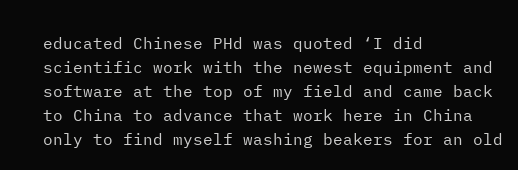educated Chinese PHd was quoted ‘I did scientific work with the newest equipment and software at the top of my field and came back to China to advance that work here in China only to find myself washing beakers for an old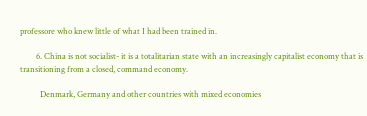professore who knew little of what I had been trained in.

        6. China is not socialist- it is a totalitarian state with an increasingly capitalist economy that is transitioning from a closed, command economy.

          Denmark, Germany and other countries with mixed economies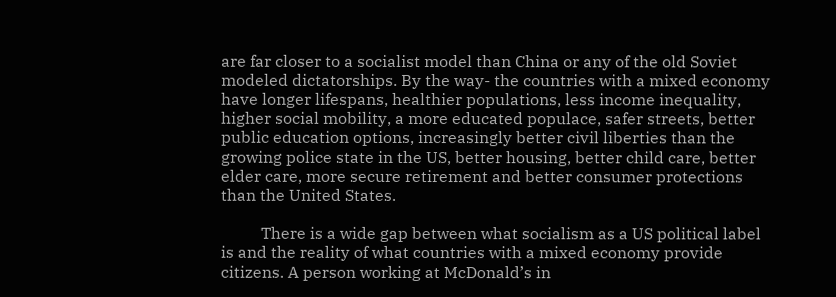are far closer to a socialist model than China or any of the old Soviet modeled dictatorships. By the way- the countries with a mixed economy have longer lifespans, healthier populations, less income inequality, higher social mobility, a more educated populace, safer streets, better public education options, increasingly better civil liberties than the growing police state in the US, better housing, better child care, better elder care, more secure retirement and better consumer protections than the United States.

          There is a wide gap between what socialism as a US political label is and the reality of what countries with a mixed economy provide citizens. A person working at McDonald’s in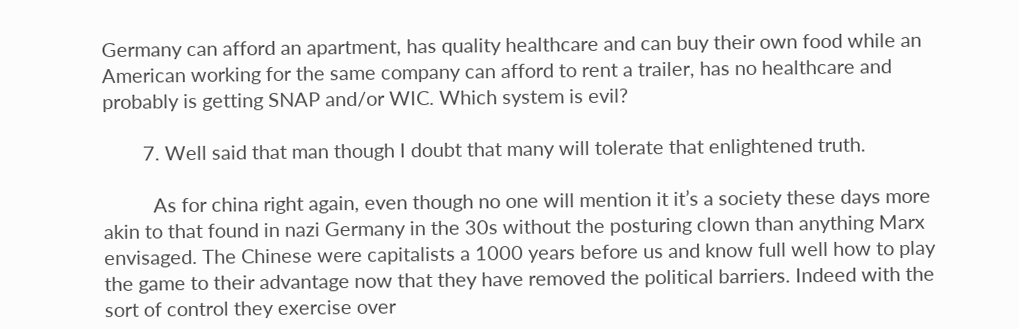Germany can afford an apartment, has quality healthcare and can buy their own food while an American working for the same company can afford to rent a trailer, has no healthcare and probably is getting SNAP and/or WIC. Which system is evil?

        7. Well said that man though I doubt that many will tolerate that enlightened truth.

          As for china right again, even though no one will mention it it’s a society these days more akin to that found in nazi Germany in the 30s without the posturing clown than anything Marx envisaged. The Chinese were capitalists a 1000 years before us and know full well how to play the game to their advantage now that they have removed the political barriers. Indeed with the sort of control they exercise over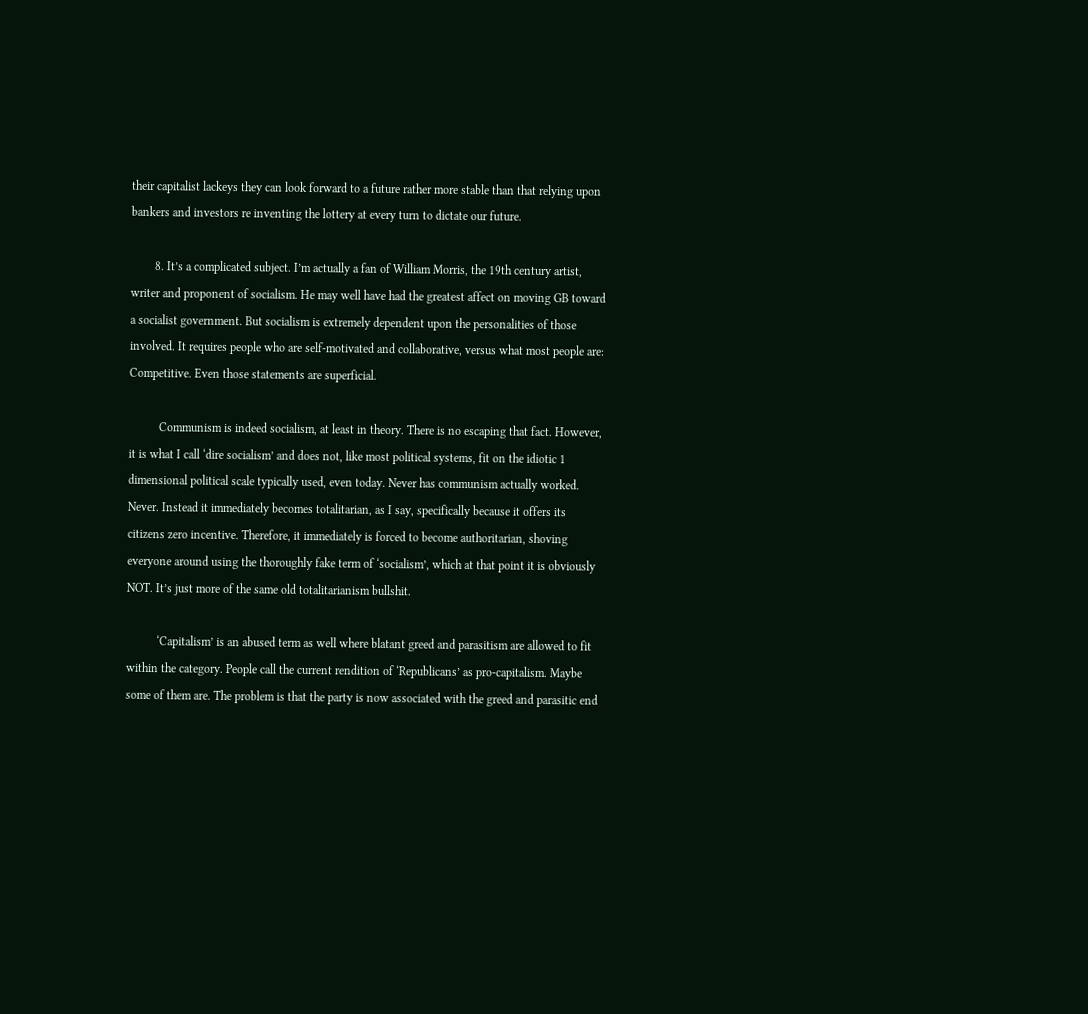their capitalist lackeys they can look forward to a future rather more stable than that relying upon bankers and investors re inventing the lottery at every turn to dictate our future.

        8. It’s a complicated subject. I’m actually a fan of William Morris, the 19th century artist, writer and proponent of socialism. He may well have had the greatest affect on moving GB toward a socialist government. But socialism is extremely dependent upon the personalities of those involved. It requires people who are self-motivated and collaborative, versus what most people are: Competitive. Even those statements are superficial.

          Communism is indeed socialism, at least in theory. There is no escaping that fact. However, it is what I call ‘dire socialism’ and does not, like most political systems, fit on the idiotic 1 dimensional political scale typically used, even today. Never has communism actually worked. Never. Instead it immediately becomes totalitarian, as I say, specifically because it offers its citizens zero incentive. Therefore, it immediately is forced to become authoritarian, shoving everyone around using the thoroughly fake term of ‘socialism’, which at that point it is obviously NOT. It’s just more of the same old totalitarianism bullshit.

          ‘Capitalism’ is an abused term as well where blatant greed and parasitism are allowed to fit within the category. People call the current rendition of ‘Republicans’ as pro-capitalism. Maybe some of them are. The problem is that the party is now associated with the greed and parasitic end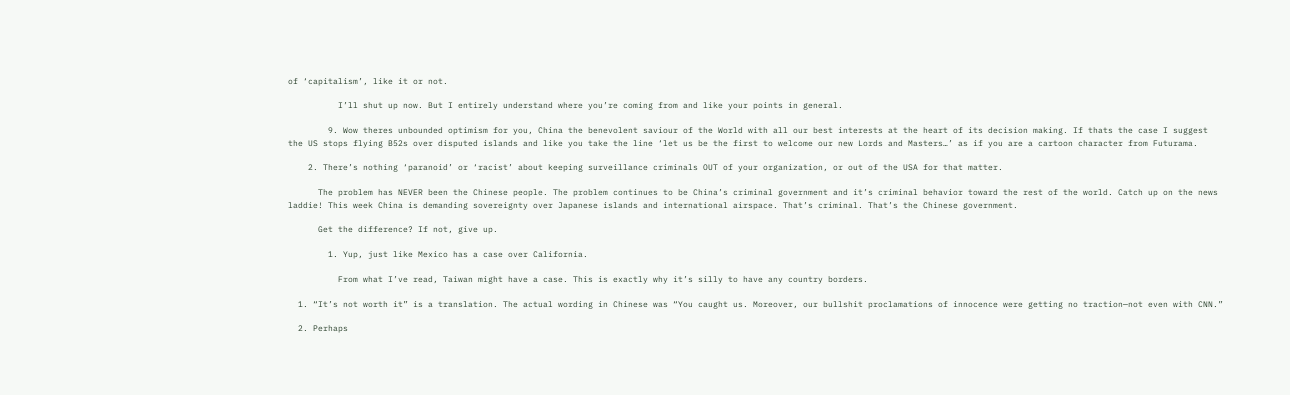of ‘capitalism’, like it or not.

          I’ll shut up now. But I entirely understand where you’re coming from and like your points in general.

        9. Wow theres unbounded optimism for you, China the benevolent saviour of the World with all our best interests at the heart of its decision making. If thats the case I suggest the US stops flying B52s over disputed islands and like you take the line ‘let us be the first to welcome our new Lords and Masters…’ as if you are a cartoon character from Futurama.

    2. There’s nothing ‘paranoid’ or ‘racist’ about keeping surveillance criminals OUT of your organization, or out of the USA for that matter.

      The problem has NEVER been the Chinese people. The problem continues to be China’s criminal government and it’s criminal behavior toward the rest of the world. Catch up on the news laddie! This week China is demanding sovereignty over Japanese islands and international airspace. That’s criminal. That’s the Chinese government.

      Get the difference? If not, give up.

        1. Yup, just like Mexico has a case over California.

          From what I’ve read, Taiwan might have a case. This is exactly why it’s silly to have any country borders.

  1. “It’s not worth it” is a translation. The actual wording in Chinese was “You caught us. Moreover, our bullshit proclamations of innocence were getting no traction—not even with CNN.”

  2. Perhaps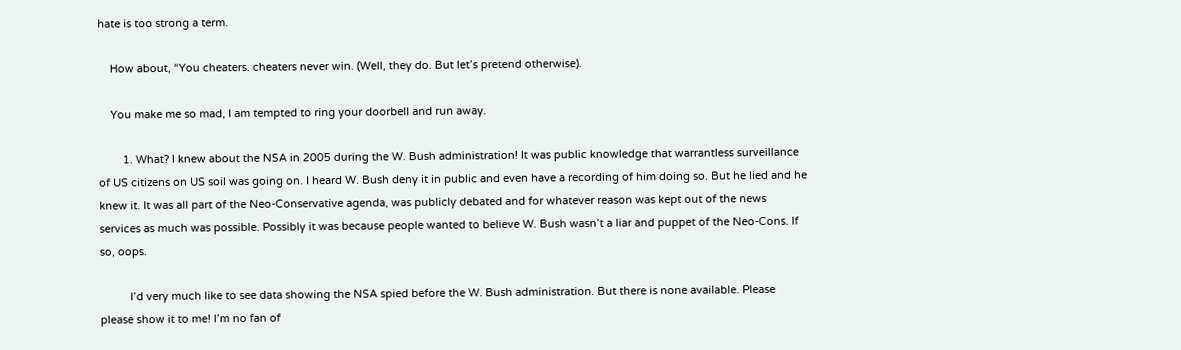hate is too strong a term.

    How about, “You cheaters. cheaters never win. (Well, they do. But let’s pretend otherwise).

    You make me so mad, I am tempted to ring your doorbell and run away.

        1. What? I knew about the NSA in 2005 during the W. Bush administration! It was public knowledge that warrantless surveillance of US citizens on US soil was going on. I heard W. Bush deny it in public and even have a recording of him doing so. But he lied and he knew it. It was all part of the Neo-Conservative agenda, was publicly debated and for whatever reason was kept out of the news services as much was possible. Possibly it was because people wanted to believe W. Bush wasn’t a liar and puppet of the Neo-Cons. If so, oops.

          I’d very much like to see data showing the NSA spied before the W. Bush administration. But there is none available. Please please show it to me! I’m no fan of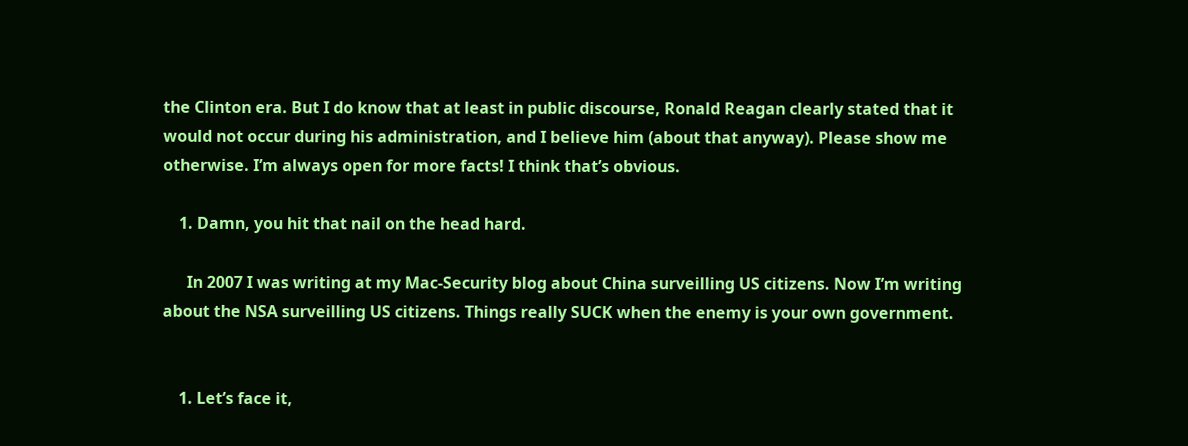the Clinton era. But I do know that at least in public discourse, Ronald Reagan clearly stated that it would not occur during his administration, and I believe him (about that anyway). Please show me otherwise. I’m always open for more facts! I think that’s obvious.

    1. Damn, you hit that nail on the head hard.

      In 2007 I was writing at my Mac-Security blog about China surveilling US citizens. Now I’m writing about the NSA surveilling US citizens. Things really SUCK when the enemy is your own government.


    1. Let’s face it,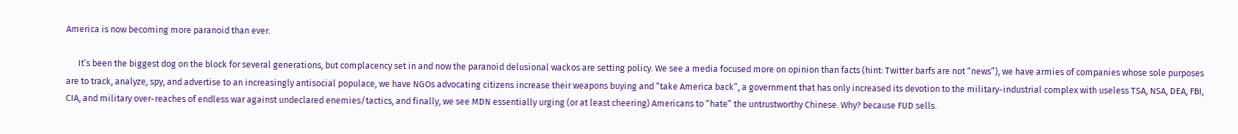America is now becoming more paranoid than ever.

      It’s been the biggest dog on the block for several generations, but complacency set in and now the paranoid delusional wackos are setting policy. We see a media focused more on opinion than facts (hint: Twitter barfs are not “news”), we have armies of companies whose sole purposes are to track, analyze, spy, and advertise to an increasingly antisocial populace, we have NGOs advocating citizens increase their weapons buying and “take America back”, a government that has only increased its devotion to the military-industrial complex with useless TSA, NSA, DEA, FBI, CIA, and military over-reaches of endless war against undeclared enemies/tactics, and finally, we see MDN essentially urging (or at least cheering) Americans to “hate” the untrustworthy Chinese. Why? because FUD sells.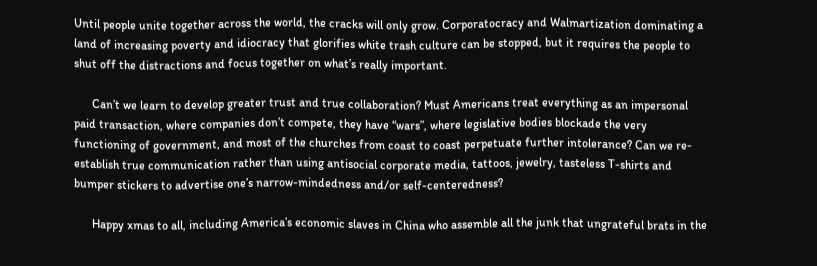Until people unite together across the world, the cracks will only grow. Corporatocracy and Walmartization dominating a land of increasing poverty and idiocracy that glorifies white trash culture can be stopped, but it requires the people to shut off the distractions and focus together on what’s really important.

      Can’t we learn to develop greater trust and true collaboration? Must Americans treat everything as an impersonal paid transaction, where companies don’t compete, they have “wars”, where legislative bodies blockade the very functioning of government, and most of the churches from coast to coast perpetuate further intolerance? Can we re-establish true communication rather than using antisocial corporate media, tattoos, jewelry, tasteless T-shirts and bumper stickers to advertise one’s narrow-mindedness and/or self-centeredness?

      Happy xmas to all, including America’s economic slaves in China who assemble all the junk that ungrateful brats in the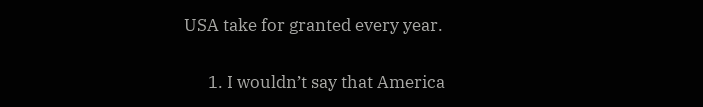USA take for granted every year.

      1. I wouldn’t say that America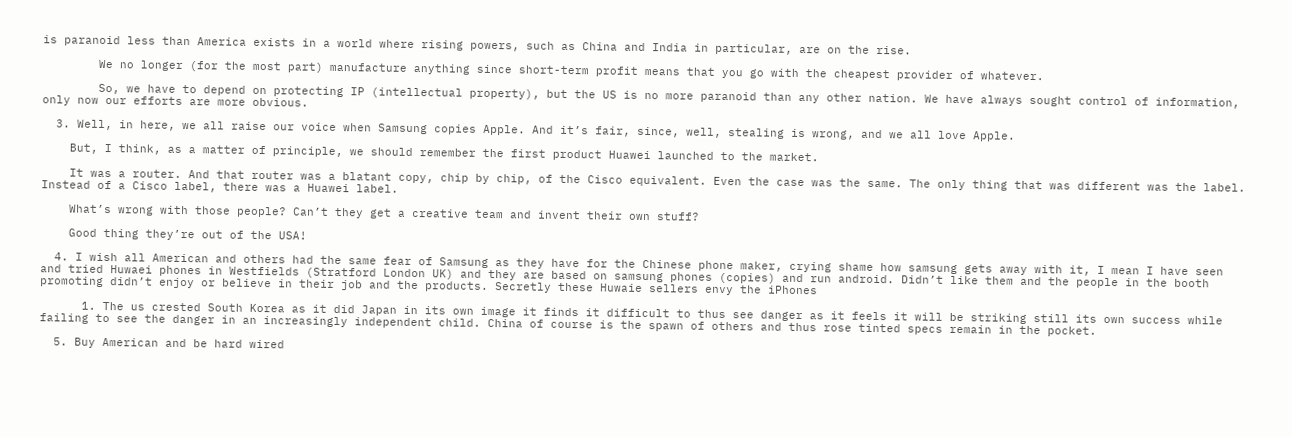is paranoid less than America exists in a world where rising powers, such as China and India in particular, are on the rise.

        We no longer (for the most part) manufacture anything since short-term profit means that you go with the cheapest provider of whatever.

        So, we have to depend on protecting IP (intellectual property), but the US is no more paranoid than any other nation. We have always sought control of information, only now our efforts are more obvious.

  3. Well, in here, we all raise our voice when Samsung copies Apple. And it’s fair, since, well, stealing is wrong, and we all love Apple.

    But, I think, as a matter of principle, we should remember the first product Huawei launched to the market.

    It was a router. And that router was a blatant copy, chip by chip, of the Cisco equivalent. Even the case was the same. The only thing that was different was the label. Instead of a Cisco label, there was a Huawei label.

    What’s wrong with those people? Can’t they get a creative team and invent their own stuff?

    Good thing they’re out of the USA!

  4. I wish all American and others had the same fear of Samsung as they have for the Chinese phone maker, crying shame how samsung gets away with it, I mean I have seen and tried Huwaei phones in Westfields (Stratford London UK) and they are based on samsung phones (copies) and run android. Didn’t like them and the people in the booth promoting didn’t enjoy or believe in their job and the products. Secretly these Huwaie sellers envy the iPhones

      1. The us crested South Korea as it did Japan in its own image it finds it difficult to thus see danger as it feels it will be striking still its own success while failing to see the danger in an increasingly independent child. China of course is the spawn of others and thus rose tinted specs remain in the pocket.

  5. Buy American and be hard wired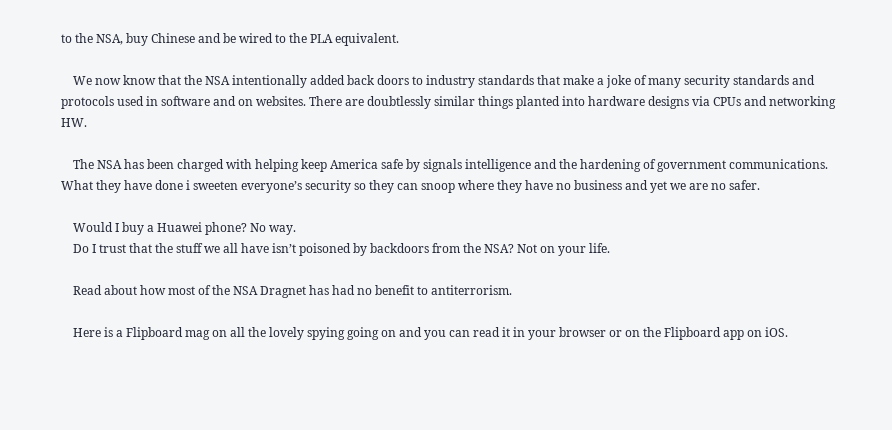to the NSA, buy Chinese and be wired to the PLA equivalent.

    We now know that the NSA intentionally added back doors to industry standards that make a joke of many security standards and protocols used in software and on websites. There are doubtlessly similar things planted into hardware designs via CPUs and networking HW.

    The NSA has been charged with helping keep America safe by signals intelligence and the hardening of government communications. What they have done i sweeten everyone’s security so they can snoop where they have no business and yet we are no safer.

    Would I buy a Huawei phone? No way.
    Do I trust that the stuff we all have isn’t poisoned by backdoors from the NSA? Not on your life.

    Read about how most of the NSA Dragnet has had no benefit to antiterrorism.

    Here is a Flipboard mag on all the lovely spying going on and you can read it in your browser or on the Flipboard app on iOS.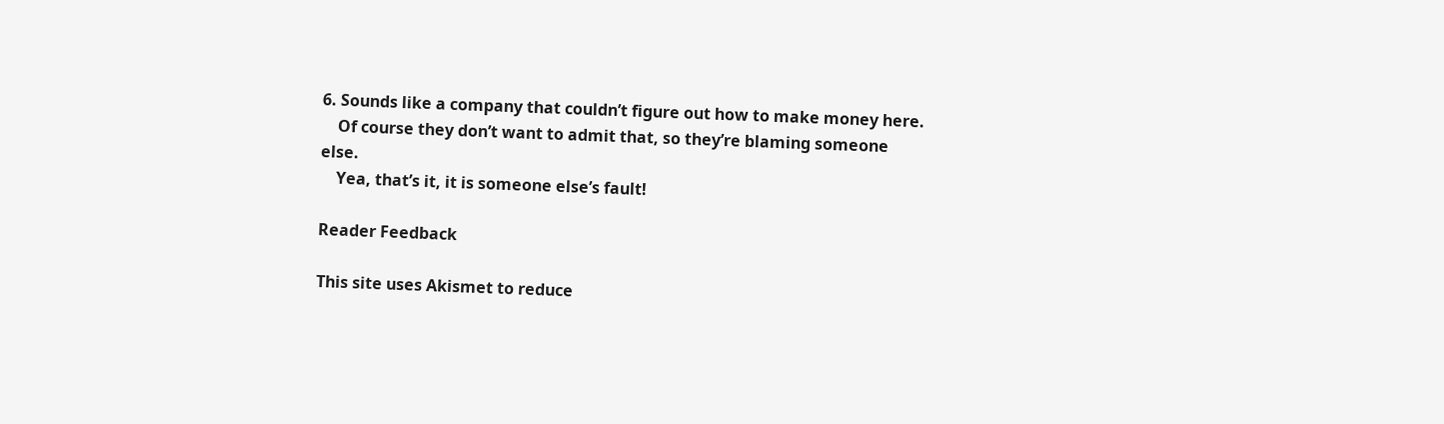6. Sounds like a company that couldn’t figure out how to make money here.
    Of course they don’t want to admit that, so they’re blaming someone else.
    Yea, that’s it, it is someone else’s fault!

Reader Feedback

This site uses Akismet to reduce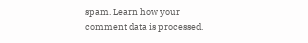spam. Learn how your comment data is processed.